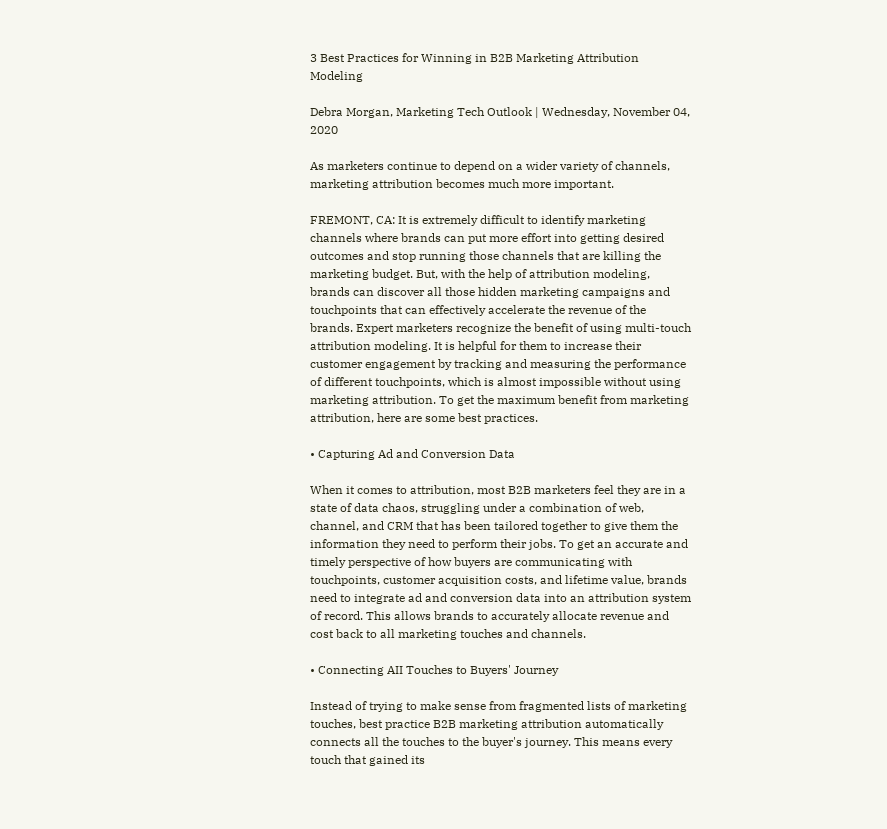3 Best Practices for Winning in B2B Marketing Attribution Modeling

Debra Morgan, Marketing Tech Outlook | Wednesday, November 04, 2020

As marketers continue to depend on a wider variety of channels, marketing attribution becomes much more important.

FREMONT, CA: It is extremely difficult to identify marketing channels where brands can put more effort into getting desired outcomes and stop running those channels that are killing the marketing budget. But, with the help of attribution modeling, brands can discover all those hidden marketing campaigns and touchpoints that can effectively accelerate the revenue of the brands. Expert marketers recognize the benefit of using multi-touch attribution modeling. It is helpful for them to increase their customer engagement by tracking and measuring the performance of different touchpoints, which is almost impossible without using marketing attribution. To get the maximum benefit from marketing attribution, here are some best practices.

• Capturing Ad and Conversion Data

When it comes to attribution, most B2B marketers feel they are in a state of data chaos, struggling under a combination of web, channel, and CRM that has been tailored together to give them the information they need to perform their jobs. To get an accurate and timely perspective of how buyers are communicating with touchpoints, customer acquisition costs, and lifetime value, brands need to integrate ad and conversion data into an attribution system of record. This allows brands to accurately allocate revenue and cost back to all marketing touches and channels.

• Connecting AII Touches to Buyers' Journey

Instead of trying to make sense from fragmented lists of marketing touches, best practice B2B marketing attribution automatically connects all the touches to the buyer's journey. This means every touch that gained its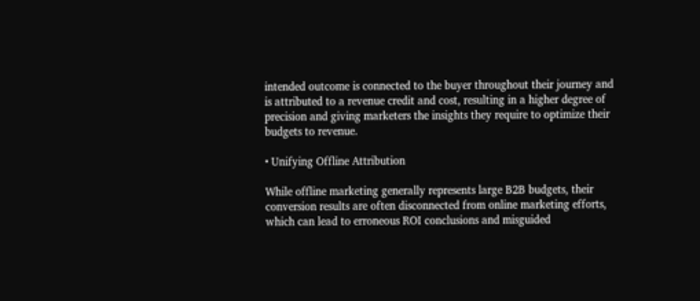intended outcome is connected to the buyer throughout their journey and is attributed to a revenue credit and cost, resulting in a higher degree of precision and giving marketers the insights they require to optimize their budgets to revenue.

• Unifying Offline Attribution

While offline marketing generally represents large B2B budgets, their conversion results are often disconnected from online marketing efforts, which can lead to erroneous ROI conclusions and misguided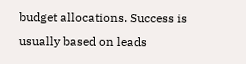budget allocations. Success is usually based on leads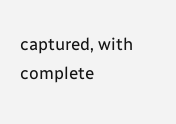captured, with complete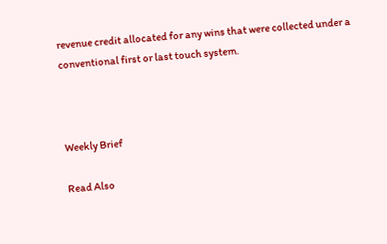revenue credit allocated for any wins that were collected under a conventional first or last touch system.



Weekly Brief

Read Also